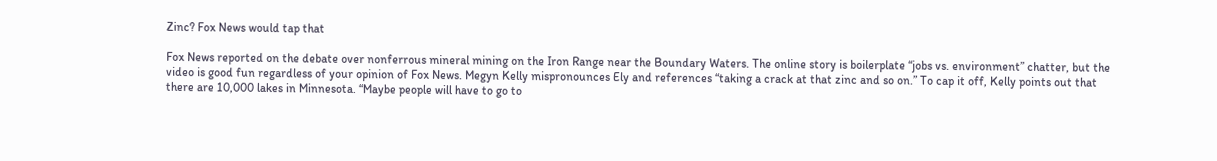Zinc? Fox News would tap that

Fox News reported on the debate over nonferrous mineral mining on the Iron Range near the Boundary Waters. The online story is boilerplate “jobs vs. environment” chatter, but the video is good fun regardless of your opinion of Fox News. Megyn Kelly mispronounces Ely and references “taking a crack at that zinc and so on.” To cap it off, Kelly points out that there are 10,000 lakes in Minnesota. “Maybe people will have to go to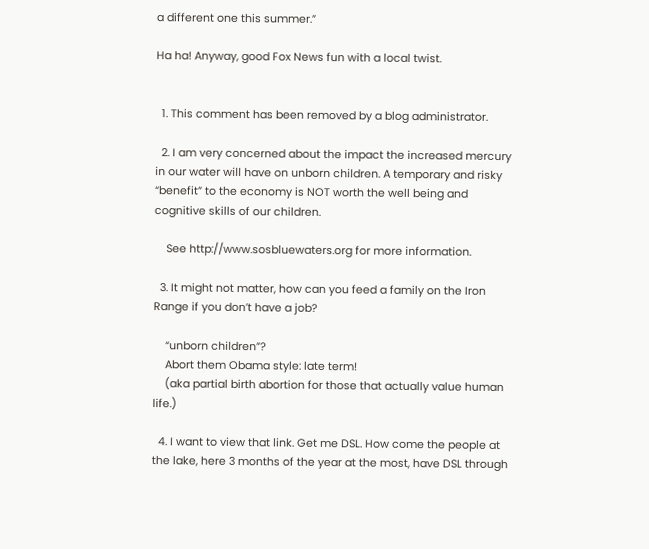a different one this summer.”

Ha ha! Anyway, good Fox News fun with a local twist.


  1. This comment has been removed by a blog administrator.

  2. I am very concerned about the impact the increased mercury in our water will have on unborn children. A temporary and risky “benefit” to the economy is NOT worth the well being and cognitive skills of our children.

    See http://www.sosbluewaters.org for more information.

  3. It might not matter, how can you feed a family on the Iron Range if you don’t have a job?

    “unborn children”?
    Abort them Obama style: late term!
    (aka partial birth abortion for those that actually value human life.)

  4. I want to view that link. Get me DSL. How come the people at the lake, here 3 months of the year at the most, have DSL through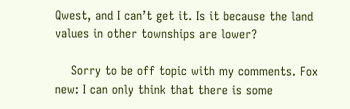Qwest, and I can’t get it. Is it because the land values in other townships are lower?

    Sorry to be off topic with my comments. Fox new: I can only think that there is some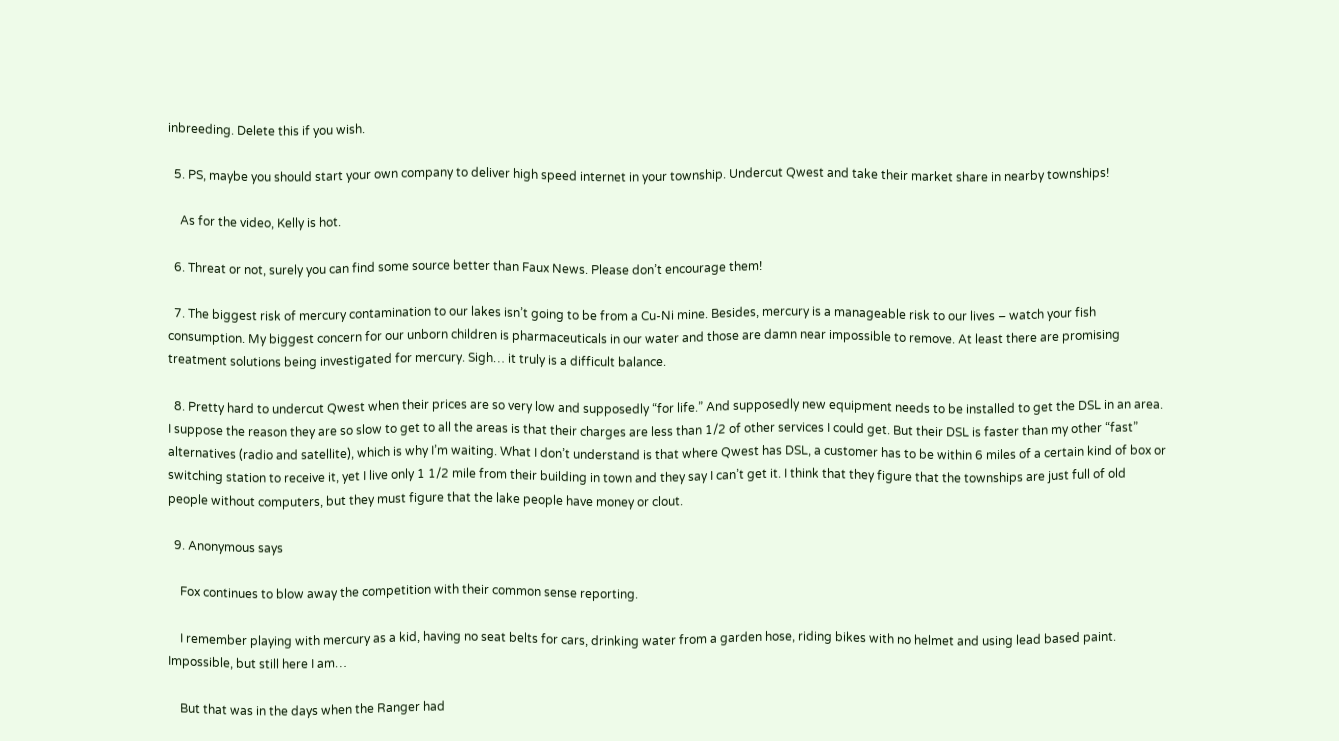inbreeding. Delete this if you wish.

  5. PS, maybe you should start your own company to deliver high speed internet in your township. Undercut Qwest and take their market share in nearby townships!

    As for the video, Kelly is hot.

  6. Threat or not, surely you can find some source better than Faux News. Please don’t encourage them!

  7. The biggest risk of mercury contamination to our lakes isn’t going to be from a Cu-Ni mine. Besides, mercury is a manageable risk to our lives – watch your fish consumption. My biggest concern for our unborn children is pharmaceuticals in our water and those are damn near impossible to remove. At least there are promising treatment solutions being investigated for mercury. Sigh… it truly is a difficult balance.

  8. Pretty hard to undercut Qwest when their prices are so very low and supposedly “for life.” And supposedly new equipment needs to be installed to get the DSL in an area. I suppose the reason they are so slow to get to all the areas is that their charges are less than 1/2 of other services I could get. But their DSL is faster than my other “fast” alternatives (radio and satellite), which is why I’m waiting. What I don’t understand is that where Qwest has DSL, a customer has to be within 6 miles of a certain kind of box or switching station to receive it, yet I live only 1 1/2 mile from their building in town and they say I can’t get it. I think that they figure that the townships are just full of old people without computers, but they must figure that the lake people have money or clout.

  9. Anonymous says

    Fox continues to blow away the competition with their common sense reporting.

    I remember playing with mercury as a kid, having no seat belts for cars, drinking water from a garden hose, riding bikes with no helmet and using lead based paint. Impossible, but still here I am…

    But that was in the days when the Ranger had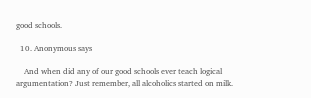good schools.

  10. Anonymous says

    And when did any of our good schools ever teach logical argumentation? Just remember, all alcoholics started on milk.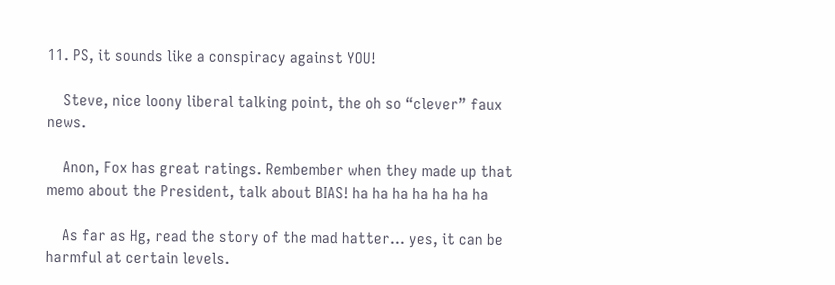11. PS, it sounds like a conspiracy against YOU!

    Steve, nice loony liberal talking point, the oh so “clever” faux news.

    Anon, Fox has great ratings. Rembember when they made up that memo about the President, talk about BIAS! ha ha ha ha ha ha ha

    As far as Hg, read the story of the mad hatter… yes, it can be harmful at certain levels.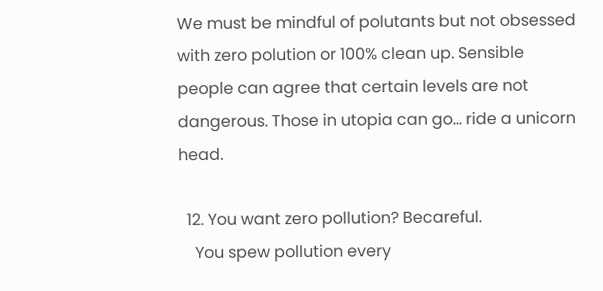We must be mindful of polutants but not obsessed with zero polution or 100% clean up. Sensible people can agree that certain levels are not dangerous. Those in utopia can go… ride a unicorn head.

  12. You want zero pollution? Becareful.
    You spew pollution every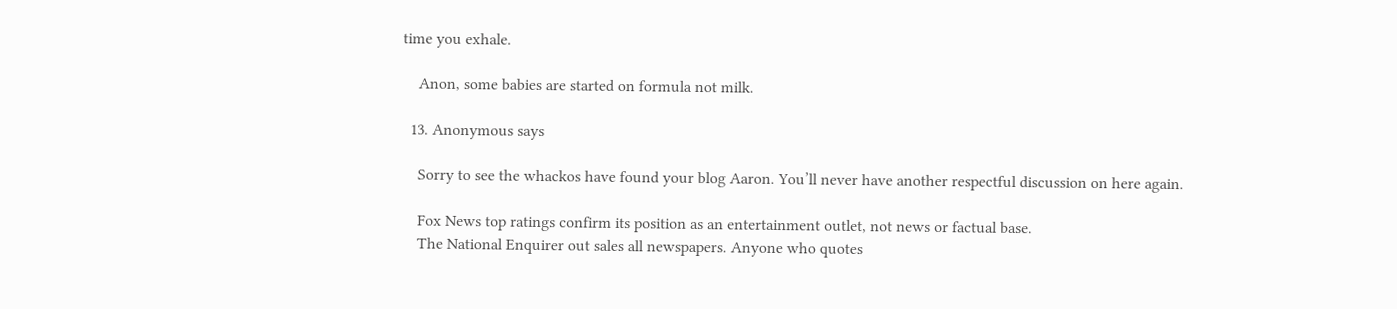time you exhale.

    Anon, some babies are started on formula not milk.

  13. Anonymous says

    Sorry to see the whackos have found your blog Aaron. You’ll never have another respectful discussion on here again.

    Fox News top ratings confirm its position as an entertainment outlet, not news or factual base.
    The National Enquirer out sales all newspapers. Anyone who quotes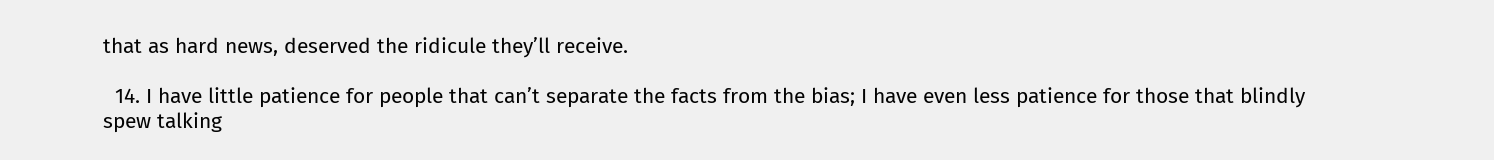that as hard news, deserved the ridicule they’ll receive.

  14. I have little patience for people that can’t separate the facts from the bias; I have even less patience for those that blindly spew talking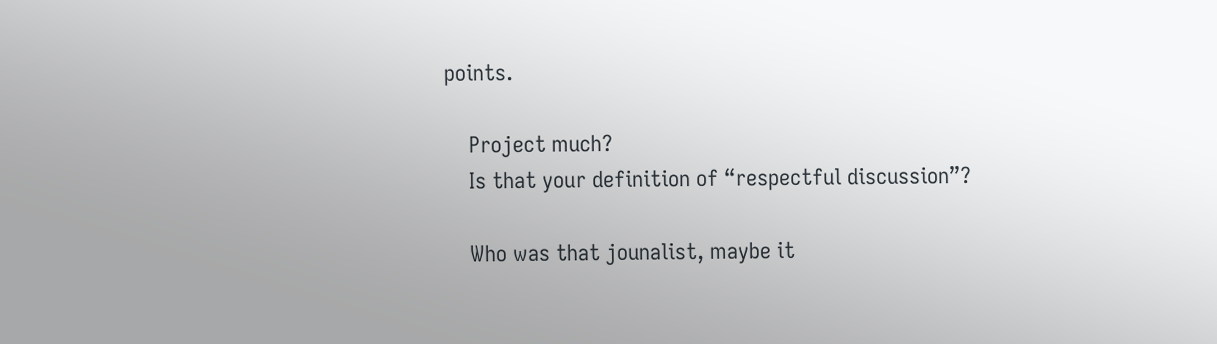points.

    Project much?
    Is that your definition of “respectful discussion”?

    Who was that jounalist, maybe it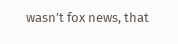wasn’t fox news, that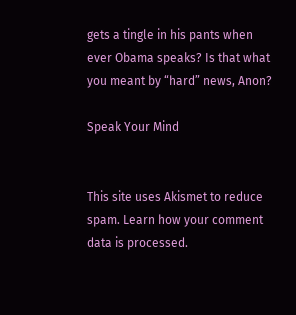gets a tingle in his pants when ever Obama speaks? Is that what you meant by “hard” news, Anon?

Speak Your Mind


This site uses Akismet to reduce spam. Learn how your comment data is processed.